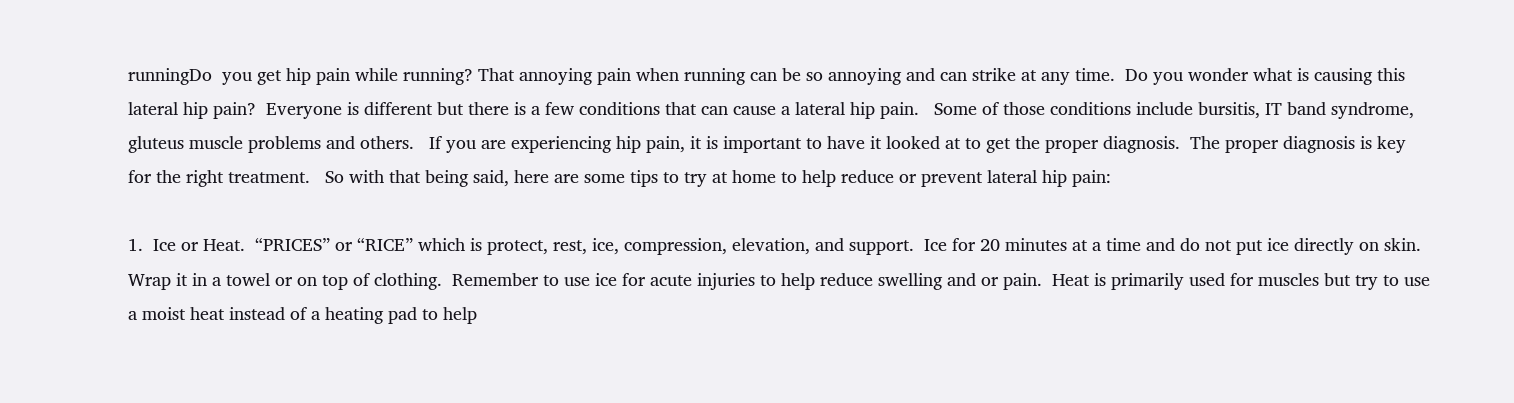runningDo  you get hip pain while running? That annoying pain when running can be so annoying and can strike at any time.  Do you wonder what is causing this lateral hip pain?  Everyone is different but there is a few conditions that can cause a lateral hip pain.   Some of those conditions include bursitis, IT band syndrome, gluteus muscle problems and others.   If you are experiencing hip pain, it is important to have it looked at to get the proper diagnosis.  The proper diagnosis is key for the right treatment.   So with that being said, here are some tips to try at home to help reduce or prevent lateral hip pain:

1.  Ice or Heat.  “PRICES” or “RICE” which is protect, rest, ice, compression, elevation, and support.  Ice for 20 minutes at a time and do not put ice directly on skin.  Wrap it in a towel or on top of clothing.  Remember to use ice for acute injuries to help reduce swelling and or pain.  Heat is primarily used for muscles but try to use a moist heat instead of a heating pad to help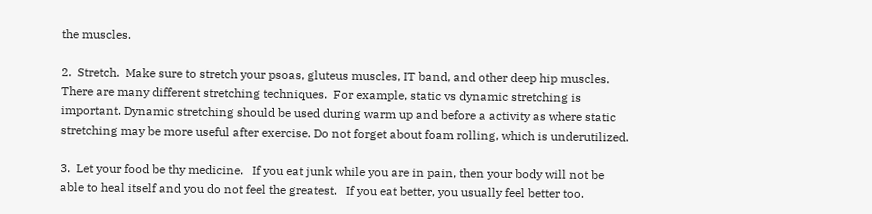the muscles.

2.  Stretch.  Make sure to stretch your psoas, gluteus muscles, IT band, and other deep hip muscles.  There are many different stretching techniques.  For example, static vs dynamic stretching is important. Dynamic stretching should be used during warm up and before a activity as where static stretching may be more useful after exercise. Do not forget about foam rolling, which is underutilized.

3.  Let your food be thy medicine.   If you eat junk while you are in pain, then your body will not be able to heal itself and you do not feel the greatest.   If you eat better, you usually feel better too.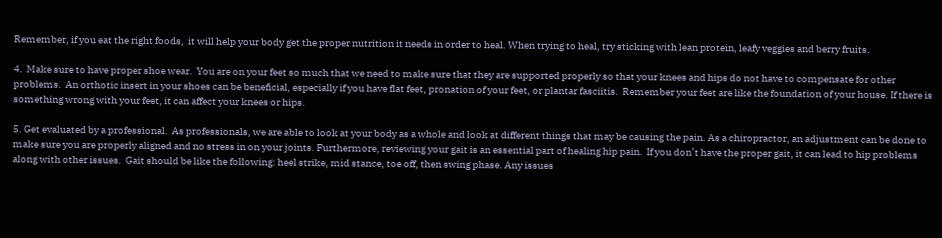Remember, if you eat the right foods,  it will help your body get the proper nutrition it needs in order to heal. When trying to heal, try sticking with lean protein, leafy veggies and berry fruits.

4.  Make sure to have proper shoe wear.  You are on your feet so much that we need to make sure that they are supported properly so that your knees and hips do not have to compensate for other problems.  An orthotic insert in your shoes can be beneficial, especially if you have flat feet, pronation of your feet, or plantar fasciitis.  Remember your feet are like the foundation of your house. If there is something wrong with your feet, it can affect your knees or hips.

5. Get evaluated by a professional.  As professionals, we are able to look at your body as a whole and look at different things that may be causing the pain. As a chiropractor, an adjustment can be done to make sure you are properly aligned and no stress in on your joints. Furthermore, reviewing your gait is an essential part of healing hip pain.  If you don’t have the proper gait, it can lead to hip problems along with other issues.  Gait should be like the following: heel strike, mid stance, toe off, then swing phase. Any issues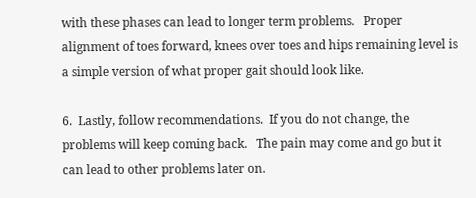with these phases can lead to longer term problems.   Proper alignment of toes forward, knees over toes and hips remaining level is a simple version of what proper gait should look like.

6.  Lastly, follow recommendations.  If you do not change, the problems will keep coming back.   The pain may come and go but it can lead to other problems later on.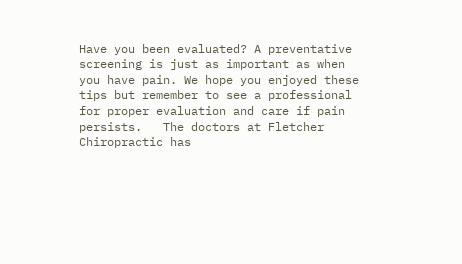Have you been evaluated? A preventative screening is just as important as when you have pain. We hope you enjoyed these tips but remember to see a professional for proper evaluation and care if pain persists.   The doctors at Fletcher Chiropractic has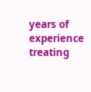years of experience treating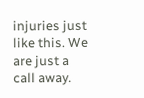injuries just like this. We are just a call away.